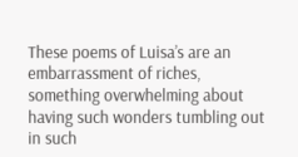These poems of Luisa’s are an embarrassment of riches, something overwhelming about having such wonders tumbling out in such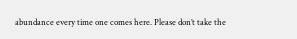abundance every time one comes here. Please don’t take the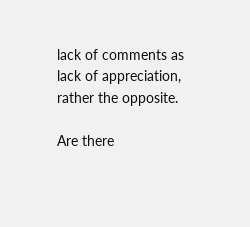lack of comments as lack of appreciation, rather the opposite.

Are there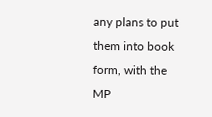any plans to put them into book form, with the MP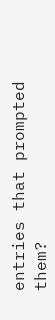entries that prompted them?